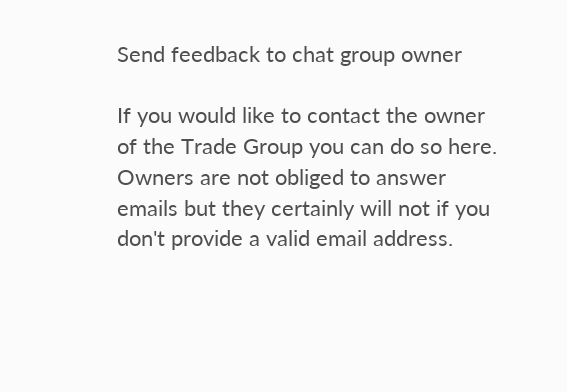Send feedback to chat group owner

If you would like to contact the owner of the Trade Group you can do so here. Owners are not obliged to answer emails but they certainly will not if you don't provide a valid email address.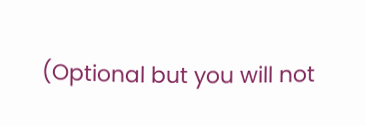(Optional but you will not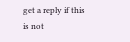get a reply if this is not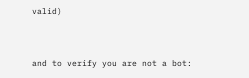valid)


and to verify you are not a bot: